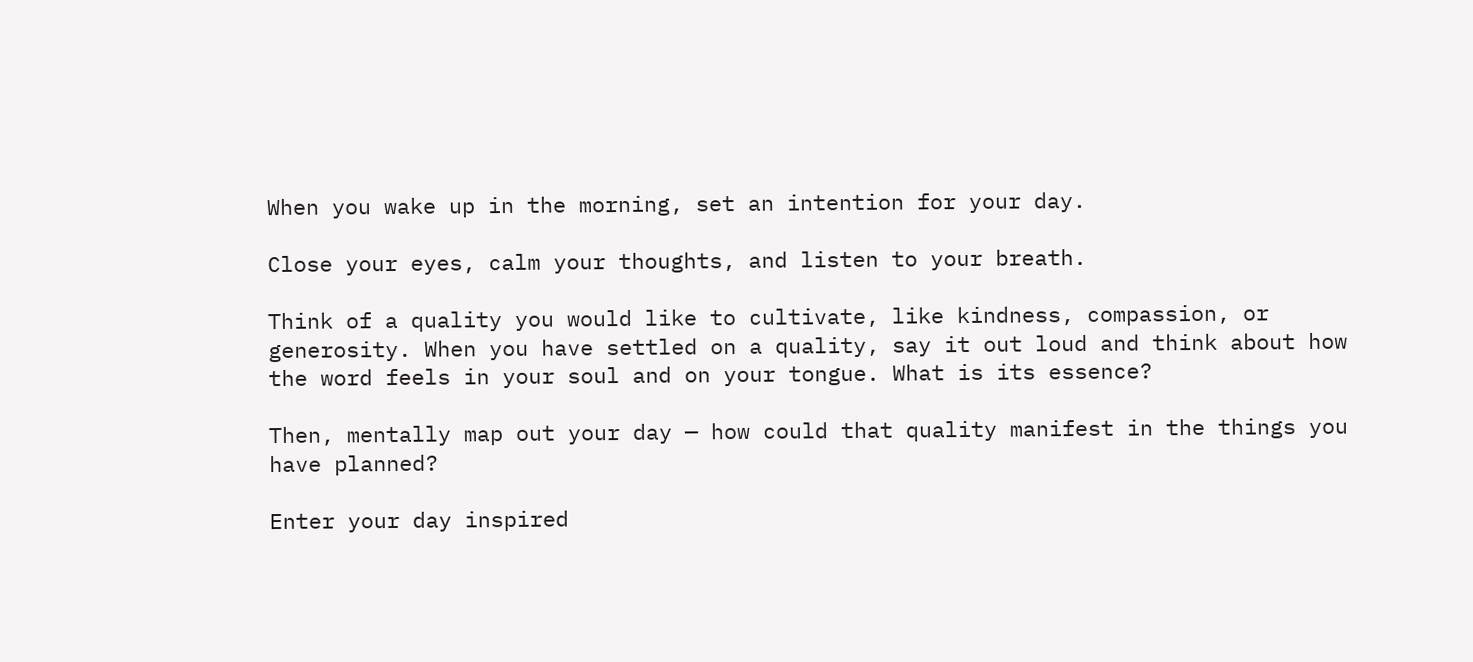When you wake up in the morning, set an intention for your day.

Close your eyes, calm your thoughts, and listen to your breath.

Think of a quality you would like to cultivate, like kindness, compassion, or generosity. When you have settled on a quality, say it out loud and think about how the word feels in your soul and on your tongue. What is its essence?

Then, mentally map out your day — how could that quality manifest in the things you have planned?

Enter your day inspired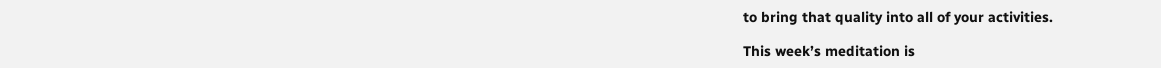to bring that quality into all of your activities.

This week’s meditation is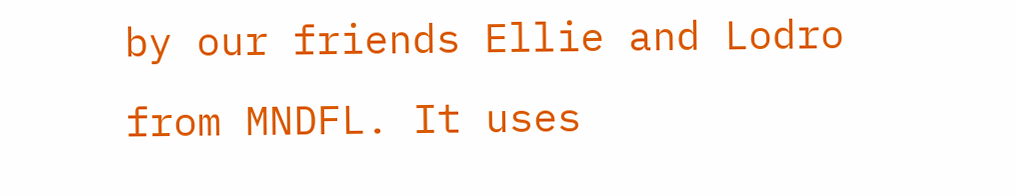by our friends Ellie and Lodro from MNDFL. It uses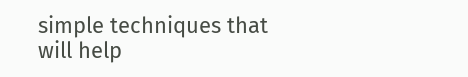simple techniques that will help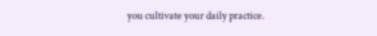you cultivate your daily practice.